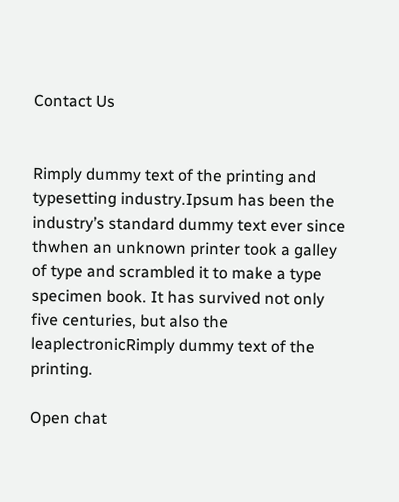Contact Us


Rimply dummy text of the printing and typesetting industry.Ipsum has been the industry’s standard dummy text ever since thwhen an unknown printer took a galley of type and scrambled it to make a type specimen book. It has survived not only five centuries, but also the leaplectronicRimply dummy text of the printing.

Open chat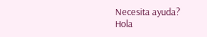Necesita ayuda?
Hola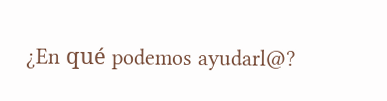¿En qué podemos ayudarl@?